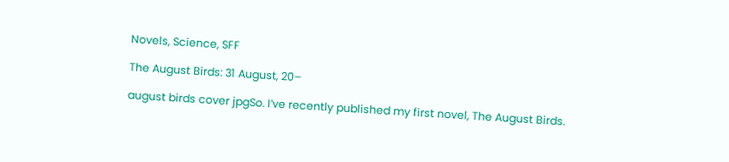Novels, Science, SFF

The August Birds: 31 August, 20–

august birds cover jpgSo. I’ve recently published my first novel, The August Birds.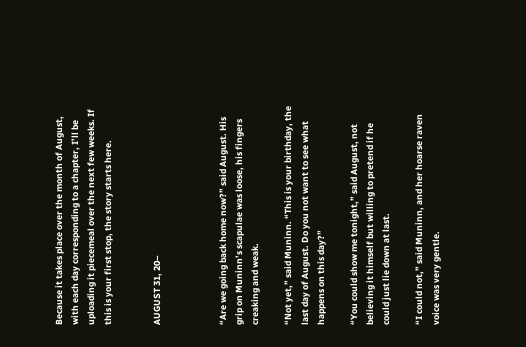Because it takes place over the month of August, with each day corresponding to a chapter, I’ll be uploading it piecemeal over the next few weeks. If this is your first stop, the story starts here.


AUGUST 31, 20–



“Are we going back home now?” said August. His grip on Muninn’s scapulae was loose, his fingers creaking and weak.

“Not yet,” said Muninn. “This is your birthday, the last day of August. Do you not want to see what happens on this day?”

“You could show me tonight,” said August, not believing it himself but willing to pretend if he could just lie down at last.

“I could not,” said Muninn, and her hoarse raven voice was very gentle.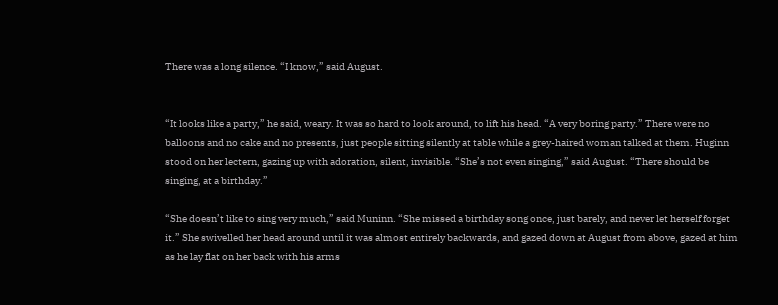There was a long silence. “I know,” said August.


“It looks like a party,” he said, weary. It was so hard to look around, to lift his head. “A very boring party.” There were no balloons and no cake and no presents, just people sitting silently at table while a grey-haired woman talked at them. Huginn stood on her lectern, gazing up with adoration, silent, invisible. “She’s not even singing,” said August. “There should be singing, at a birthday.”

“She doesn’t like to sing very much,” said Muninn. “She missed a birthday song once, just barely, and never let herself forget it.” She swivelled her head around until it was almost entirely backwards, and gazed down at August from above, gazed at him as he lay flat on her back with his arms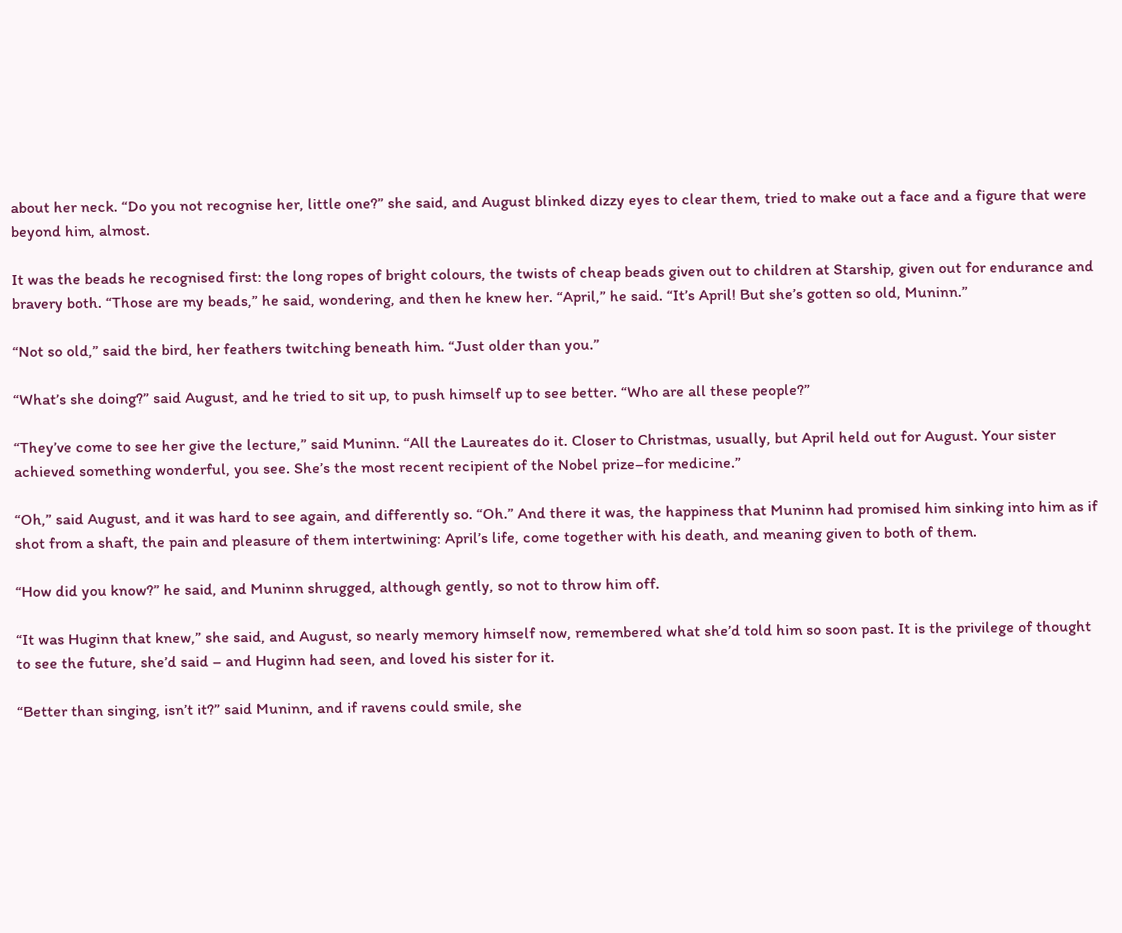about her neck. “Do you not recognise her, little one?” she said, and August blinked dizzy eyes to clear them, tried to make out a face and a figure that were beyond him, almost.

It was the beads he recognised first: the long ropes of bright colours, the twists of cheap beads given out to children at Starship, given out for endurance and bravery both. “Those are my beads,” he said, wondering, and then he knew her. “April,” he said. “It’s April! But she’s gotten so old, Muninn.”

“Not so old,” said the bird, her feathers twitching beneath him. “Just older than you.”

“What’s she doing?” said August, and he tried to sit up, to push himself up to see better. “Who are all these people?”

“They’ve come to see her give the lecture,” said Muninn. “All the Laureates do it. Closer to Christmas, usually, but April held out for August. Your sister achieved something wonderful, you see. She’s the most recent recipient of the Nobel prize–for medicine.”

“Oh,” said August, and it was hard to see again, and differently so. “Oh.” And there it was, the happiness that Muninn had promised him sinking into him as if shot from a shaft, the pain and pleasure of them intertwining: April’s life, come together with his death, and meaning given to both of them.

“How did you know?” he said, and Muninn shrugged, although gently, so not to throw him off.

“It was Huginn that knew,” she said, and August, so nearly memory himself now, remembered what she’d told him so soon past. It is the privilege of thought to see the future, she’d said – and Huginn had seen, and loved his sister for it.

“Better than singing, isn’t it?” said Muninn, and if ravens could smile, she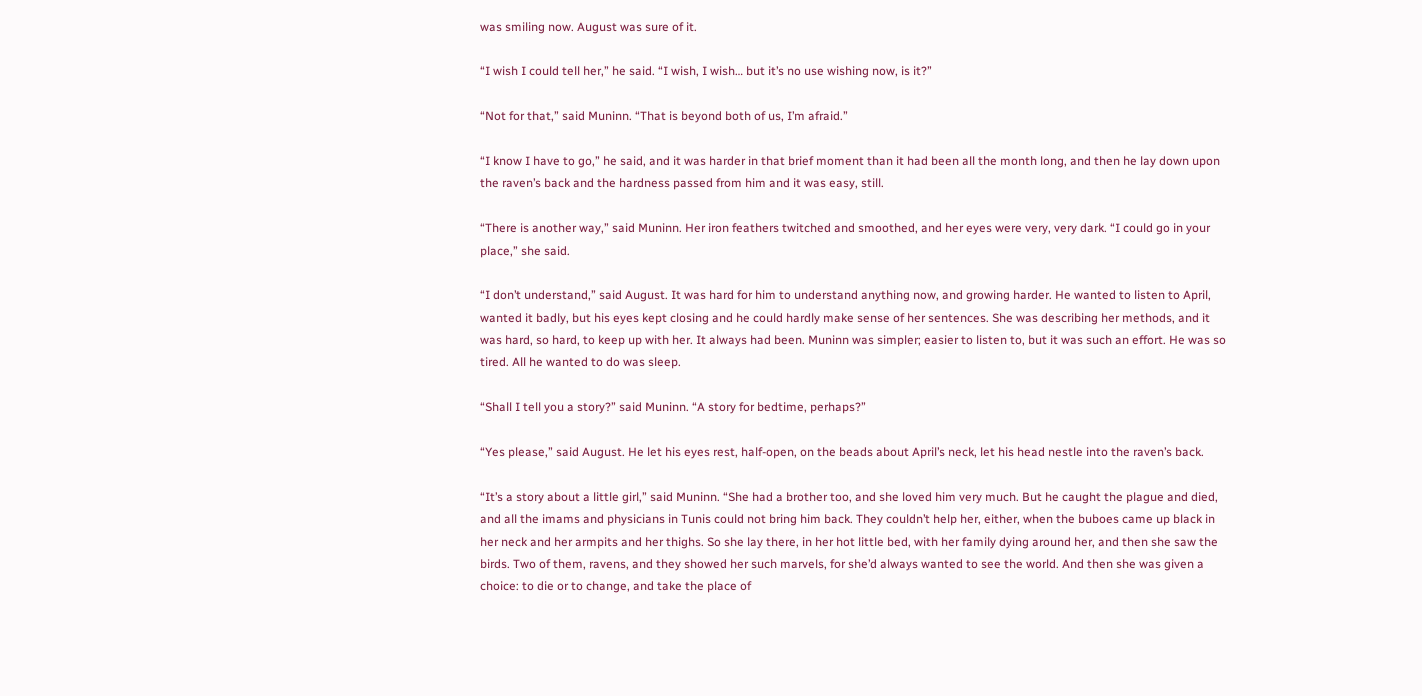was smiling now. August was sure of it.

“I wish I could tell her,” he said. “I wish, I wish… but it’s no use wishing now, is it?”

“Not for that,” said Muninn. “That is beyond both of us, I’m afraid.”

“I know I have to go,” he said, and it was harder in that brief moment than it had been all the month long, and then he lay down upon the raven’s back and the hardness passed from him and it was easy, still.

“There is another way,” said Muninn. Her iron feathers twitched and smoothed, and her eyes were very, very dark. “I could go in your place,” she said.

“I don’t understand,” said August. It was hard for him to understand anything now, and growing harder. He wanted to listen to April, wanted it badly, but his eyes kept closing and he could hardly make sense of her sentences. She was describing her methods, and it was hard, so hard, to keep up with her. It always had been. Muninn was simpler; easier to listen to, but it was such an effort. He was so tired. All he wanted to do was sleep.

“Shall I tell you a story?” said Muninn. “A story for bedtime, perhaps?”

“Yes please,” said August. He let his eyes rest, half-open, on the beads about April’s neck, let his head nestle into the raven’s back.

“It’s a story about a little girl,” said Muninn. “She had a brother too, and she loved him very much. But he caught the plague and died, and all the imams and physicians in Tunis could not bring him back. They couldn’t help her, either, when the buboes came up black in her neck and her armpits and her thighs. So she lay there, in her hot little bed, with her family dying around her, and then she saw the birds. Two of them, ravens, and they showed her such marvels, for she’d always wanted to see the world. And then she was given a choice: to die or to change, and take the place of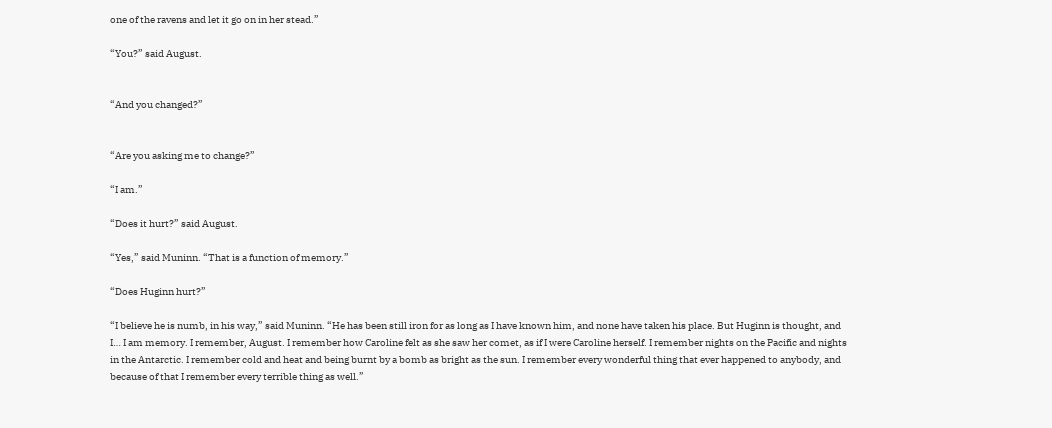one of the ravens and let it go on in her stead.”

“You?” said August.


“And you changed?”


“Are you asking me to change?”

“I am.”

“Does it hurt?” said August.

“Yes,” said Muninn. “That is a function of memory.”

“Does Huginn hurt?”

“I believe he is numb, in his way,” said Muninn. “He has been still iron for as long as I have known him, and none have taken his place. But Huginn is thought, and I… I am memory. I remember, August. I remember how Caroline felt as she saw her comet, as if I were Caroline herself. I remember nights on the Pacific and nights in the Antarctic. I remember cold and heat and being burnt by a bomb as bright as the sun. I remember every wonderful thing that ever happened to anybody, and because of that I remember every terrible thing as well.”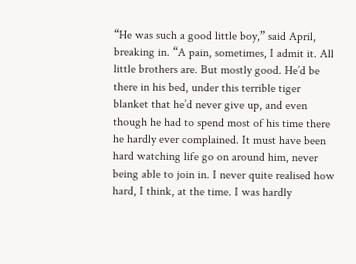“He was such a good little boy,” said April, breaking in. “A pain, sometimes, I admit it. All little brothers are. But mostly good. He’d be there in his bed, under this terrible tiger blanket that he’d never give up, and even though he had to spend most of his time there he hardly ever complained. It must have been hard watching life go on around him, never being able to join in. I never quite realised how hard, I think, at the time. I was hardly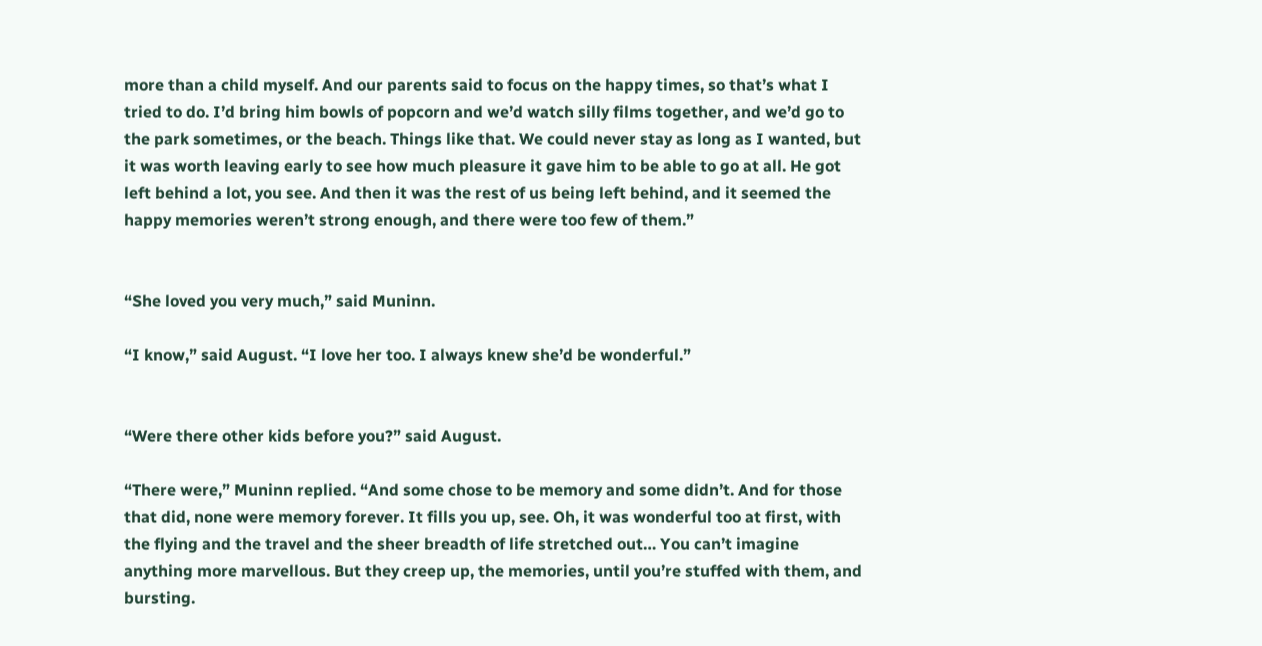more than a child myself. And our parents said to focus on the happy times, so that’s what I tried to do. I’d bring him bowls of popcorn and we’d watch silly films together, and we’d go to the park sometimes, or the beach. Things like that. We could never stay as long as I wanted, but it was worth leaving early to see how much pleasure it gave him to be able to go at all. He got left behind a lot, you see. And then it was the rest of us being left behind, and it seemed the happy memories weren’t strong enough, and there were too few of them.”


“She loved you very much,” said Muninn.

“I know,” said August. “I love her too. I always knew she’d be wonderful.”


“Were there other kids before you?” said August.

“There were,” Muninn replied. “And some chose to be memory and some didn’t. And for those that did, none were memory forever. It fills you up, see. Oh, it was wonderful too at first, with the flying and the travel and the sheer breadth of life stretched out… You can’t imagine anything more marvellous. But they creep up, the memories, until you’re stuffed with them, and bursting.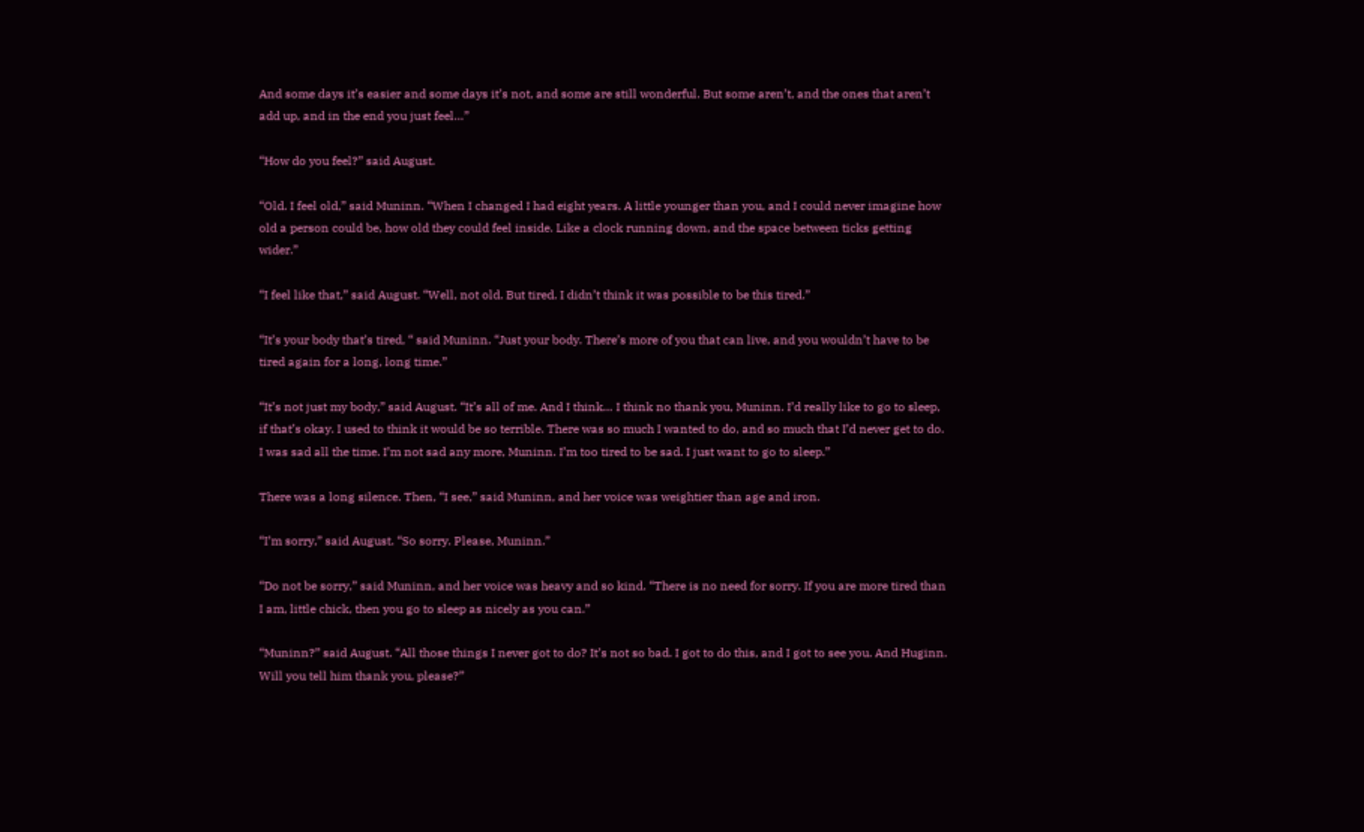And some days it’s easier and some days it’s not, and some are still wonderful. But some aren’t, and the ones that aren’t add up, and in the end you just feel…”

“How do you feel?” said August.

“Old. I feel old,” said Muninn. “When I changed I had eight years. A little younger than you, and I could never imagine how old a person could be, how old they could feel inside. Like a clock running down, and the space between ticks getting wider.”

“I feel like that,” said August. “Well, not old. But tired. I didn’t think it was possible to be this tired.”

“It’s your body that’s tired, “ said Muninn. “Just your body. There’s more of you that can live, and you wouldn’t have to be tired again for a long, long time.”

“It’s not just my body,” said August. “It’s all of me. And I think… I think no thank you, Muninn. I’d really like to go to sleep, if that’s okay. I used to think it would be so terrible. There was so much I wanted to do, and so much that I’d never get to do. I was sad all the time. I’m not sad any more, Muninn. I’m too tired to be sad. I just want to go to sleep.”

There was a long silence. Then, “I see,” said Muninn, and her voice was weightier than age and iron.

“I’m sorry,” said August. “So sorry. Please, Muninn.”

“Do not be sorry,” said Muninn, and her voice was heavy and so kind. “There is no need for sorry. If you are more tired than I am, little chick, then you go to sleep as nicely as you can.”

“Muninn?” said August. “All those things I never got to do? It’s not so bad. I got to do this, and I got to see you. And Huginn. Will you tell him thank you, please?”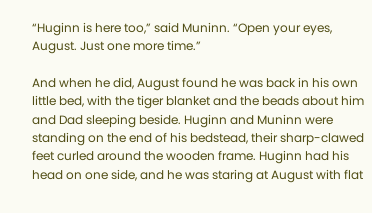“Huginn is here too,” said Muninn. “Open your eyes, August. Just one more time.”

And when he did, August found he was back in his own little bed, with the tiger blanket and the beads about him and Dad sleeping beside. Huginn and Muninn were standing on the end of his bedstead, their sharp-clawed feet curled around the wooden frame. Huginn had his head on one side, and he was staring at August with flat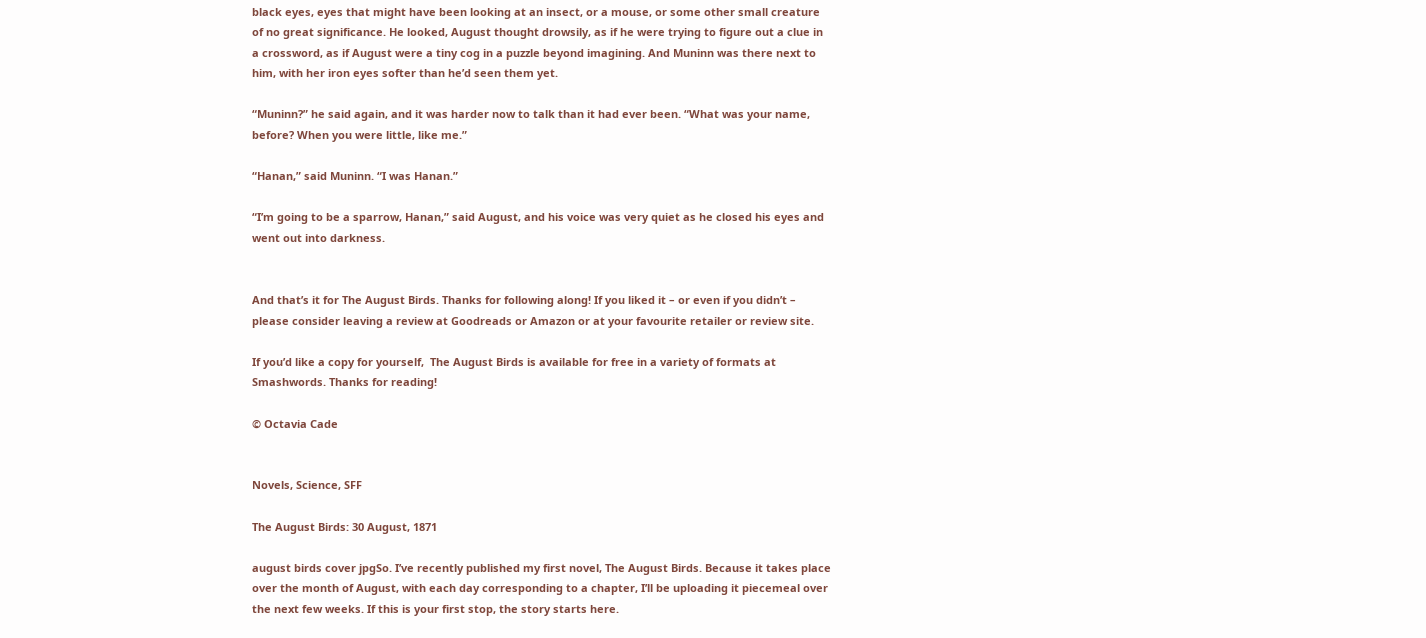black eyes, eyes that might have been looking at an insect, or a mouse, or some other small creature of no great significance. He looked, August thought drowsily, as if he were trying to figure out a clue in a crossword, as if August were a tiny cog in a puzzle beyond imagining. And Muninn was there next to him, with her iron eyes softer than he’d seen them yet.

“Muninn?” he said again, and it was harder now to talk than it had ever been. “What was your name, before? When you were little, like me.”

“Hanan,” said Muninn. “I was Hanan.”

“I’m going to be a sparrow, Hanan,” said August, and his voice was very quiet as he closed his eyes and went out into darkness.


And that’s it for The August Birds. Thanks for following along! If you liked it – or even if you didn’t – please consider leaving a review at Goodreads or Amazon or at your favourite retailer or review site.

If you’d like a copy for yourself,  The August Birds is available for free in a variety of formats at Smashwords. Thanks for reading!

© Octavia Cade


Novels, Science, SFF

The August Birds: 30 August, 1871

august birds cover jpgSo. I’ve recently published my first novel, The August Birds. Because it takes place over the month of August, with each day corresponding to a chapter, I’ll be uploading it piecemeal over the next few weeks. If this is your first stop, the story starts here.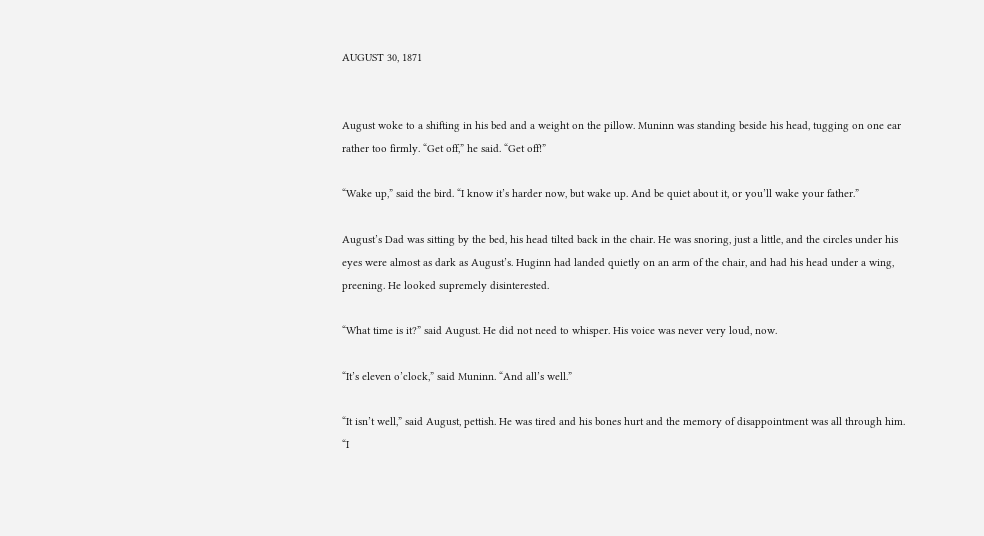AUGUST 30, 1871


August woke to a shifting in his bed and a weight on the pillow. Muninn was standing beside his head, tugging on one ear rather too firmly. “Get off,” he said. “Get off!”

“Wake up,” said the bird. “I know it’s harder now, but wake up. And be quiet about it, or you’ll wake your father.”

August’s Dad was sitting by the bed, his head tilted back in the chair. He was snoring, just a little, and the circles under his eyes were almost as dark as August’s. Huginn had landed quietly on an arm of the chair, and had his head under a wing, preening. He looked supremely disinterested.

“What time is it?” said August. He did not need to whisper. His voice was never very loud, now.

“It’s eleven o’clock,” said Muninn. “And all’s well.”

“It isn’t well,” said August, pettish. He was tired and his bones hurt and the memory of disappointment was all through him. “I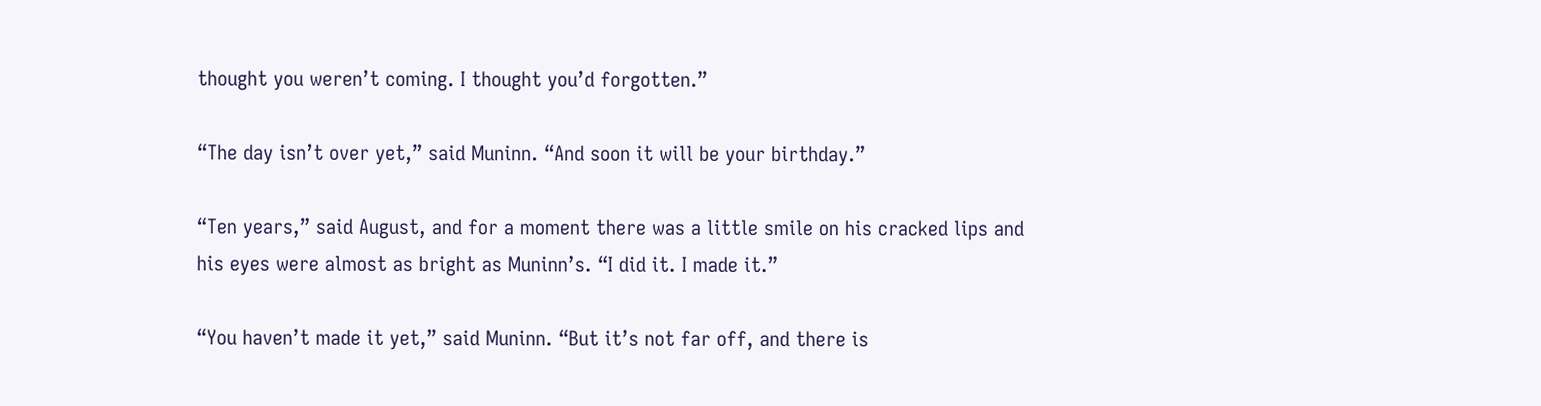thought you weren’t coming. I thought you’d forgotten.”

“The day isn’t over yet,” said Muninn. “And soon it will be your birthday.”

“Ten years,” said August, and for a moment there was a little smile on his cracked lips and his eyes were almost as bright as Muninn’s. “I did it. I made it.”

“You haven’t made it yet,” said Muninn. “But it’s not far off, and there is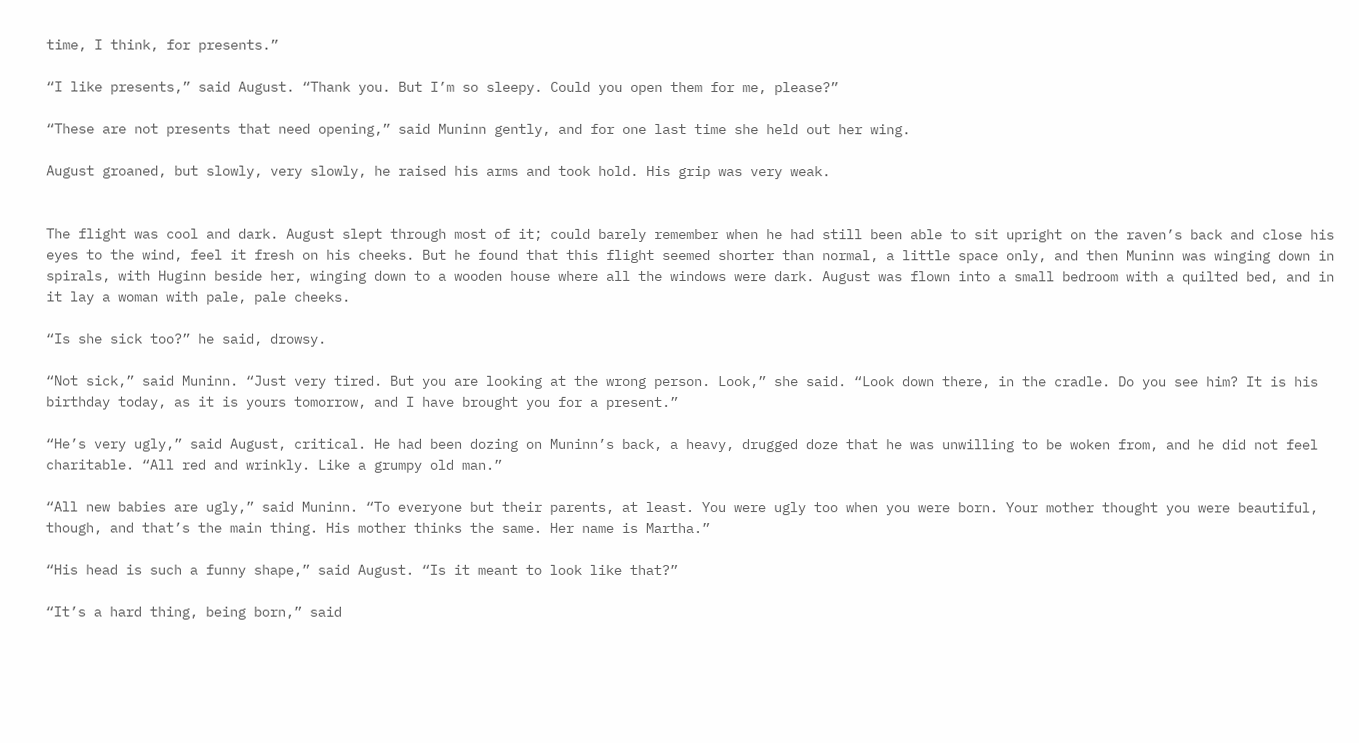time, I think, for presents.”

“I like presents,” said August. “Thank you. But I’m so sleepy. Could you open them for me, please?”

“These are not presents that need opening,” said Muninn gently, and for one last time she held out her wing.

August groaned, but slowly, very slowly, he raised his arms and took hold. His grip was very weak.


The flight was cool and dark. August slept through most of it; could barely remember when he had still been able to sit upright on the raven’s back and close his eyes to the wind, feel it fresh on his cheeks. But he found that this flight seemed shorter than normal, a little space only, and then Muninn was winging down in spirals, with Huginn beside her, winging down to a wooden house where all the windows were dark. August was flown into a small bedroom with a quilted bed, and in it lay a woman with pale, pale cheeks.

“Is she sick too?” he said, drowsy.

“Not sick,” said Muninn. “Just very tired. But you are looking at the wrong person. Look,” she said. “Look down there, in the cradle. Do you see him? It is his birthday today, as it is yours tomorrow, and I have brought you for a present.”

“He’s very ugly,” said August, critical. He had been dozing on Muninn’s back, a heavy, drugged doze that he was unwilling to be woken from, and he did not feel charitable. “All red and wrinkly. Like a grumpy old man.”

“All new babies are ugly,” said Muninn. “To everyone but their parents, at least. You were ugly too when you were born. Your mother thought you were beautiful, though, and that’s the main thing. His mother thinks the same. Her name is Martha.”

“His head is such a funny shape,” said August. “Is it meant to look like that?”

“It’s a hard thing, being born,” said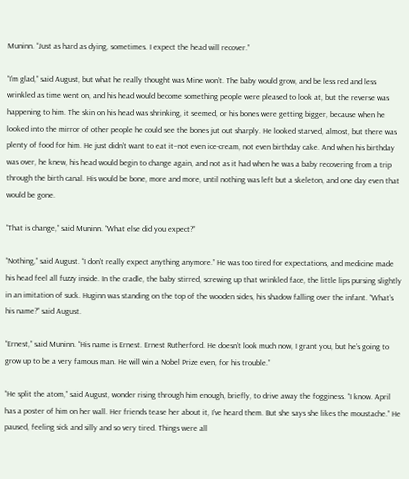Muninn. “Just as hard as dying, sometimes. I expect the head will recover.”

“I’m glad,” said August, but what he really thought was Mine won’t. The baby would grow, and be less red and less wrinkled as time went on, and his head would become something people were pleased to look at, but the reverse was happening to him. The skin on his head was shrinking, it seemed, or his bones were getting bigger, because when he looked into the mirror of other people he could see the bones jut out sharply. He looked starved, almost, but there was plenty of food for him. He just didn’t want to eat it–not even ice-cream, not even birthday cake. And when his birthday was over, he knew, his head would begin to change again, and not as it had when he was a baby recovering from a trip through the birth canal. His would be bone, more and more, until nothing was left but a skeleton, and one day even that would be gone.

“That is change,” said Muninn. “What else did you expect?”

“Nothing,” said August. “I don’t really expect anything anymore.” He was too tired for expectations, and medicine made his head feel all fuzzy inside. In the cradle, the baby stirred, screwing up that wrinkled face, the little lips pursing slightly in an imitation of suck. Huginn was standing on the top of the wooden sides, his shadow falling over the infant. “What’s his name?” said August.

“Ernest,” said Muninn. “His name is Ernest. Ernest Rutherford. He doesn’t look much now, I grant you, but he’s going to grow up to be a very famous man. He will win a Nobel Prize even, for his trouble.”

“He split the atom,” said August, wonder rising through him enough, briefly, to drive away the fogginess. “I know. April has a poster of him on her wall. Her friends tease her about it, I’ve heard them. But she says she likes the moustache.” He paused, feeling sick and silly and so very tired. Things were all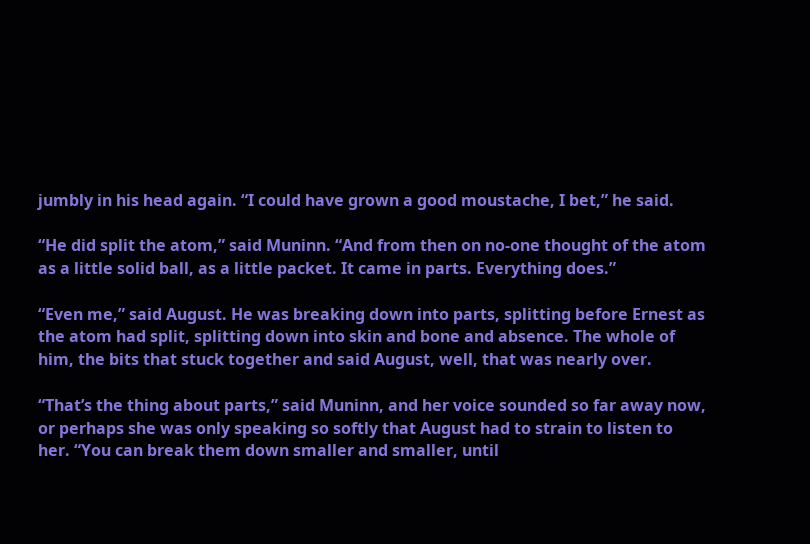jumbly in his head again. “I could have grown a good moustache, I bet,” he said.

“He did split the atom,” said Muninn. “And from then on no-one thought of the atom as a little solid ball, as a little packet. It came in parts. Everything does.”

“Even me,” said August. He was breaking down into parts, splitting before Ernest as the atom had split, splitting down into skin and bone and absence. The whole of him, the bits that stuck together and said August, well, that was nearly over.

“That’s the thing about parts,” said Muninn, and her voice sounded so far away now, or perhaps she was only speaking so softly that August had to strain to listen to her. “You can break them down smaller and smaller, until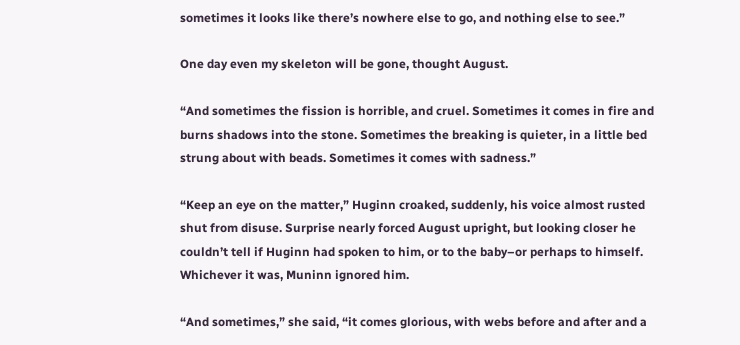sometimes it looks like there’s nowhere else to go, and nothing else to see.”

One day even my skeleton will be gone, thought August.

“And sometimes the fission is horrible, and cruel. Sometimes it comes in fire and burns shadows into the stone. Sometimes the breaking is quieter, in a little bed strung about with beads. Sometimes it comes with sadness.”

“Keep an eye on the matter,” Huginn croaked, suddenly, his voice almost rusted shut from disuse. Surprise nearly forced August upright, but looking closer he couldn’t tell if Huginn had spoken to him, or to the baby–or perhaps to himself. Whichever it was, Muninn ignored him.

“And sometimes,” she said, “it comes glorious, with webs before and after and a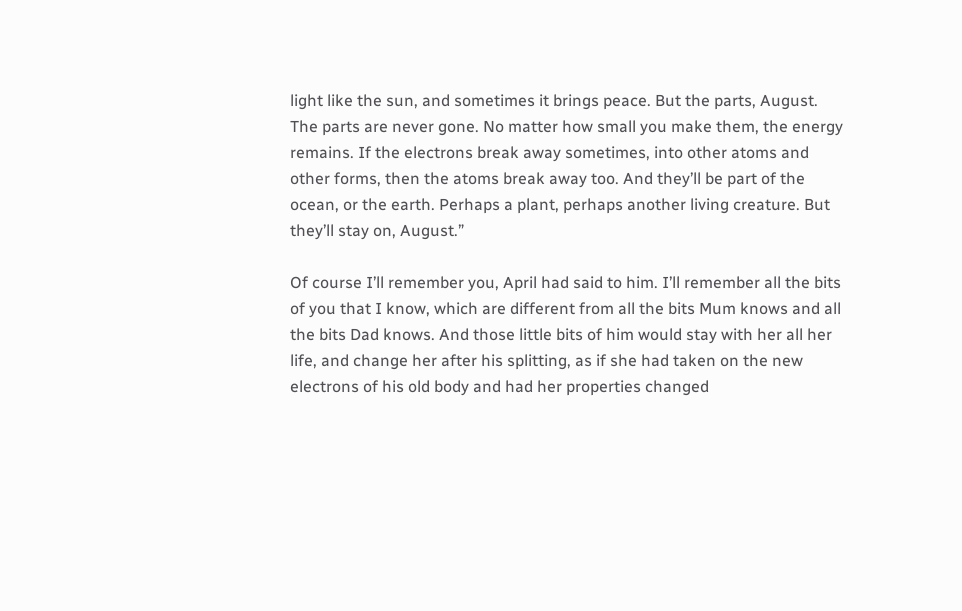light like the sun, and sometimes it brings peace. But the parts, August. The parts are never gone. No matter how small you make them, the energy remains. If the electrons break away sometimes, into other atoms and other forms, then the atoms break away too. And they’ll be part of the ocean, or the earth. Perhaps a plant, perhaps another living creature. But they’ll stay on, August.”

Of course I’ll remember you, April had said to him. I’ll remember all the bits of you that I know, which are different from all the bits Mum knows and all the bits Dad knows. And those little bits of him would stay with her all her life, and change her after his splitting, as if she had taken on the new electrons of his old body and had her properties changed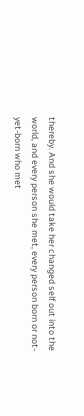thereby. And she would take her changed self out into the world, and every person she met, every person born or not-yet-born who met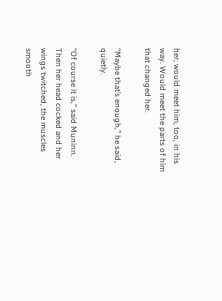her, would meet him, too, in his way. Would meet the parts of him that changed her.

“Maybe that’s enough,” he said, quietly.

“Of course it is,” said Muninn. Then her head cocked and her wings twitched, the muscles smooth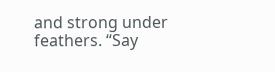and strong under feathers. “Say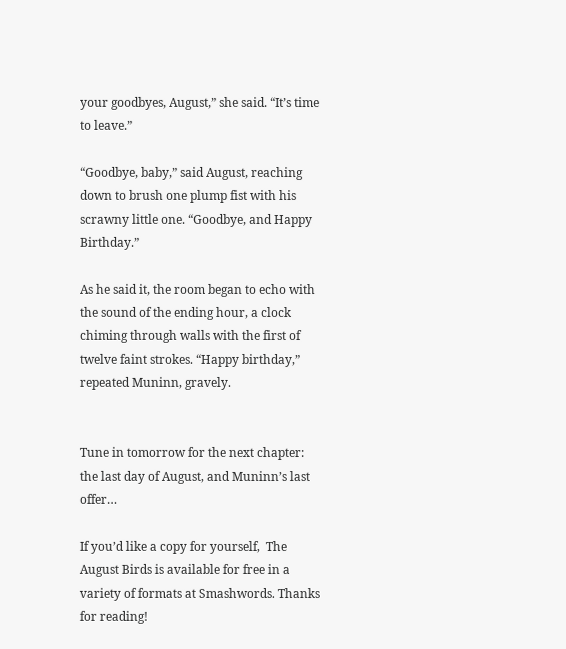your goodbyes, August,” she said. “It’s time to leave.”

“Goodbye, baby,” said August, reaching down to brush one plump fist with his scrawny little one. “Goodbye, and Happy Birthday.”

As he said it, the room began to echo with the sound of the ending hour, a clock chiming through walls with the first of twelve faint strokes. “Happy birthday,” repeated Muninn, gravely.


Tune in tomorrow for the next chapter: the last day of August, and Muninn’s last offer…

If you’d like a copy for yourself,  The August Birds is available for free in a variety of formats at Smashwords. Thanks for reading!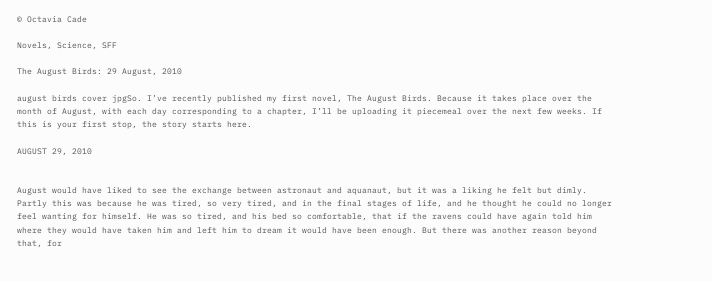© Octavia Cade

Novels, Science, SFF

The August Birds: 29 August, 2010

august birds cover jpgSo. I’ve recently published my first novel, The August Birds. Because it takes place over the month of August, with each day corresponding to a chapter, I’ll be uploading it piecemeal over the next few weeks. If this is your first stop, the story starts here.

AUGUST 29, 2010


August would have liked to see the exchange between astronaut and aquanaut, but it was a liking he felt but dimly. Partly this was because he was tired, so very tired, and in the final stages of life, and he thought he could no longer feel wanting for himself. He was so tired, and his bed so comfortable, that if the ravens could have again told him where they would have taken him and left him to dream it would have been enough. But there was another reason beyond that, for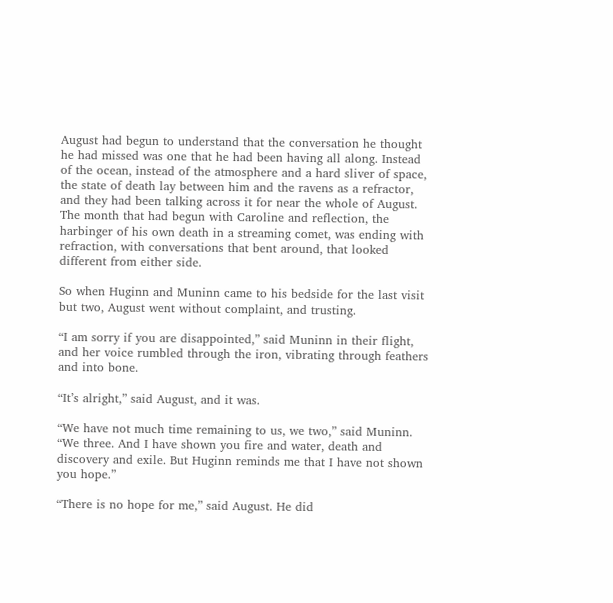August had begun to understand that the conversation he thought he had missed was one that he had been having all along. Instead of the ocean, instead of the atmosphere and a hard sliver of space, the state of death lay between him and the ravens as a refractor, and they had been talking across it for near the whole of August. The month that had begun with Caroline and reflection, the harbinger of his own death in a streaming comet, was ending with refraction, with conversations that bent around, that looked different from either side.

So when Huginn and Muninn came to his bedside for the last visit but two, August went without complaint, and trusting.

“I am sorry if you are disappointed,” said Muninn in their flight, and her voice rumbled through the iron, vibrating through feathers and into bone.

“It’s alright,” said August, and it was.

“We have not much time remaining to us, we two,” said Muninn. “We three. And I have shown you fire and water, death and discovery and exile. But Huginn reminds me that I have not shown you hope.”

“There is no hope for me,” said August. He did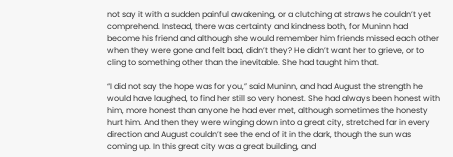not say it with a sudden painful awakening, or a clutching at straws he couldn’t yet comprehend. Instead, there was certainty and kindness both, for Muninn had become his friend and although she would remember him friends missed each other when they were gone and felt bad, didn’t they? He didn’t want her to grieve, or to cling to something other than the inevitable. She had taught him that.

“I did not say the hope was for you,” said Muninn, and had August the strength he would have laughed, to find her still so very honest. She had always been honest with him, more honest than anyone he had ever met, although sometimes the honesty hurt him. And then they were winging down into a great city, stretched far in every direction and August couldn’t see the end of it in the dark, though the sun was coming up. In this great city was a great building, and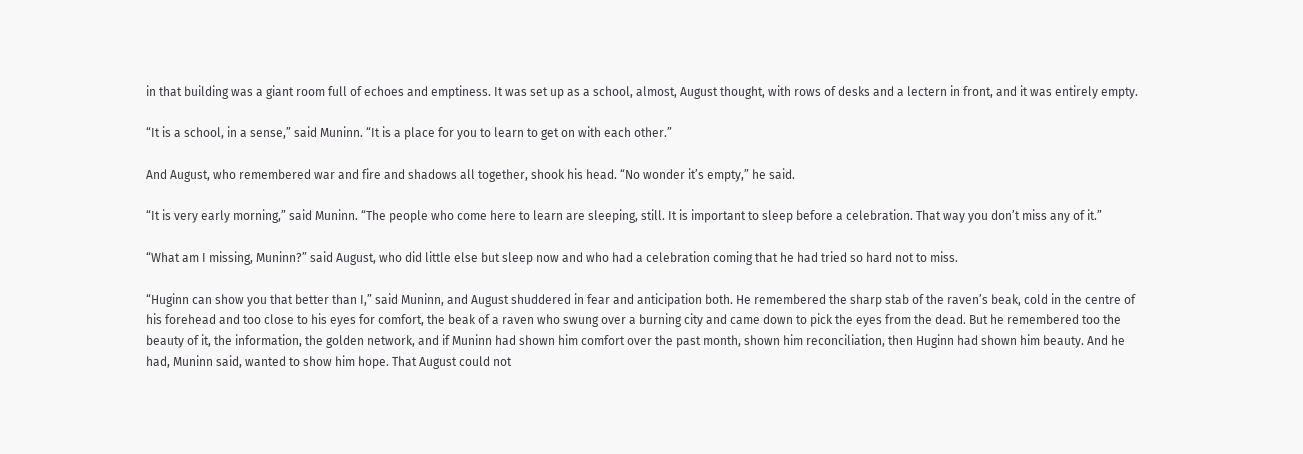in that building was a giant room full of echoes and emptiness. It was set up as a school, almost, August thought, with rows of desks and a lectern in front, and it was entirely empty.

“It is a school, in a sense,” said Muninn. “It is a place for you to learn to get on with each other.”

And August, who remembered war and fire and shadows all together, shook his head. “No wonder it’s empty,” he said.

“It is very early morning,” said Muninn. “The people who come here to learn are sleeping, still. It is important to sleep before a celebration. That way you don’t miss any of it.”

“What am I missing, Muninn?” said August, who did little else but sleep now and who had a celebration coming that he had tried so hard not to miss.

“Huginn can show you that better than I,” said Muninn, and August shuddered in fear and anticipation both. He remembered the sharp stab of the raven’s beak, cold in the centre of his forehead and too close to his eyes for comfort, the beak of a raven who swung over a burning city and came down to pick the eyes from the dead. But he remembered too the beauty of it, the information, the golden network, and if Muninn had shown him comfort over the past month, shown him reconciliation, then Huginn had shown him beauty. And he had, Muninn said, wanted to show him hope. That August could not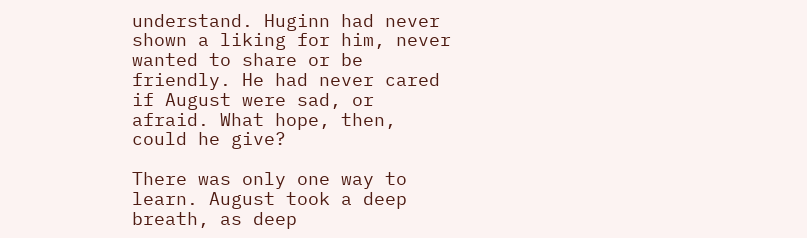understand. Huginn had never shown a liking for him, never wanted to share or be friendly. He had never cared if August were sad, or afraid. What hope, then, could he give?

There was only one way to learn. August took a deep breath, as deep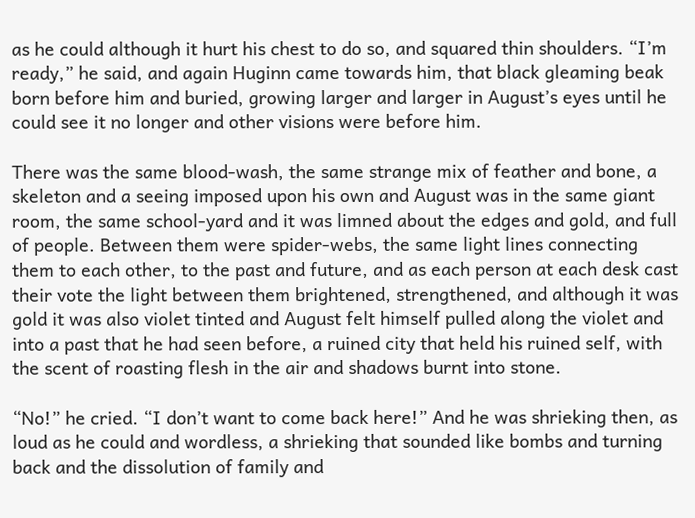as he could although it hurt his chest to do so, and squared thin shoulders. “I’m ready,” he said, and again Huginn came towards him, that black gleaming beak born before him and buried, growing larger and larger in August’s eyes until he could see it no longer and other visions were before him.

There was the same blood-wash, the same strange mix of feather and bone, a skeleton and a seeing imposed upon his own and August was in the same giant room, the same school-yard and it was limned about the edges and gold, and full of people. Between them were spider-webs, the same light lines connecting them to each other, to the past and future, and as each person at each desk cast their vote the light between them brightened, strengthened, and although it was gold it was also violet tinted and August felt himself pulled along the violet and into a past that he had seen before, a ruined city that held his ruined self, with the scent of roasting flesh in the air and shadows burnt into stone.

“No!” he cried. “I don’t want to come back here!” And he was shrieking then, as loud as he could and wordless, a shrieking that sounded like bombs and turning back and the dissolution of family and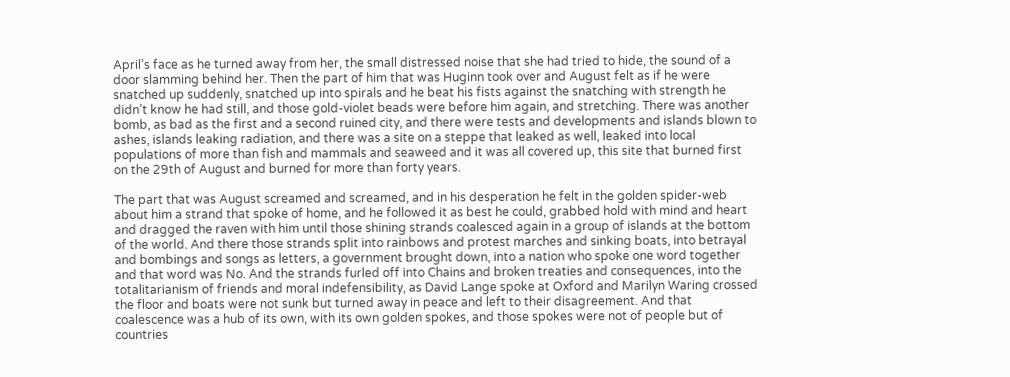April’s face as he turned away from her, the small distressed noise that she had tried to hide, the sound of a door slamming behind her. Then the part of him that was Huginn took over and August felt as if he were snatched up suddenly, snatched up into spirals and he beat his fists against the snatching with strength he didn’t know he had still, and those gold-violet beads were before him again, and stretching. There was another bomb, as bad as the first and a second ruined city, and there were tests and developments and islands blown to ashes, islands leaking radiation, and there was a site on a steppe that leaked as well, leaked into local populations of more than fish and mammals and seaweed and it was all covered up, this site that burned first on the 29th of August and burned for more than forty years.

The part that was August screamed and screamed, and in his desperation he felt in the golden spider-web about him a strand that spoke of home, and he followed it as best he could, grabbed hold with mind and heart and dragged the raven with him until those shining strands coalesced again in a group of islands at the bottom of the world. And there those strands split into rainbows and protest marches and sinking boats, into betrayal and bombings and songs as letters, a government brought down, into a nation who spoke one word together and that word was No. And the strands furled off into Chains and broken treaties and consequences, into the totalitarianism of friends and moral indefensibility, as David Lange spoke at Oxford and Marilyn Waring crossed the floor and boats were not sunk but turned away in peace and left to their disagreement. And that coalescence was a hub of its own, with its own golden spokes, and those spokes were not of people but of countries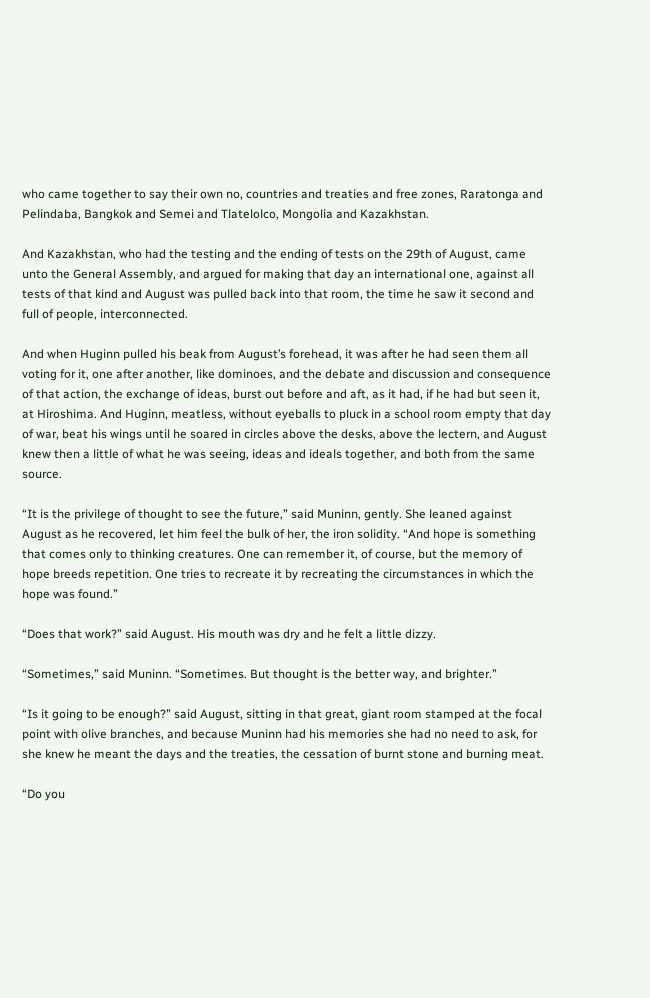who came together to say their own no, countries and treaties and free zones, Raratonga and Pelindaba, Bangkok and Semei and Tlatelolco, Mongolia and Kazakhstan.

And Kazakhstan, who had the testing and the ending of tests on the 29th of August, came unto the General Assembly, and argued for making that day an international one, against all tests of that kind and August was pulled back into that room, the time he saw it second and full of people, interconnected.

And when Huginn pulled his beak from August’s forehead, it was after he had seen them all voting for it, one after another, like dominoes, and the debate and discussion and consequence of that action, the exchange of ideas, burst out before and aft, as it had, if he had but seen it, at Hiroshima. And Huginn, meatless, without eyeballs to pluck in a school room empty that day of war, beat his wings until he soared in circles above the desks, above the lectern, and August knew then a little of what he was seeing, ideas and ideals together, and both from the same source.

“It is the privilege of thought to see the future,” said Muninn, gently. She leaned against August as he recovered, let him feel the bulk of her, the iron solidity. “And hope is something that comes only to thinking creatures. One can remember it, of course, but the memory of hope breeds repetition. One tries to recreate it by recreating the circumstances in which the hope was found.”

“Does that work?” said August. His mouth was dry and he felt a little dizzy.

“Sometimes,” said Muninn. “Sometimes. But thought is the better way, and brighter.”

“Is it going to be enough?” said August, sitting in that great, giant room stamped at the focal point with olive branches, and because Muninn had his memories she had no need to ask, for she knew he meant the days and the treaties, the cessation of burnt stone and burning meat.

“Do you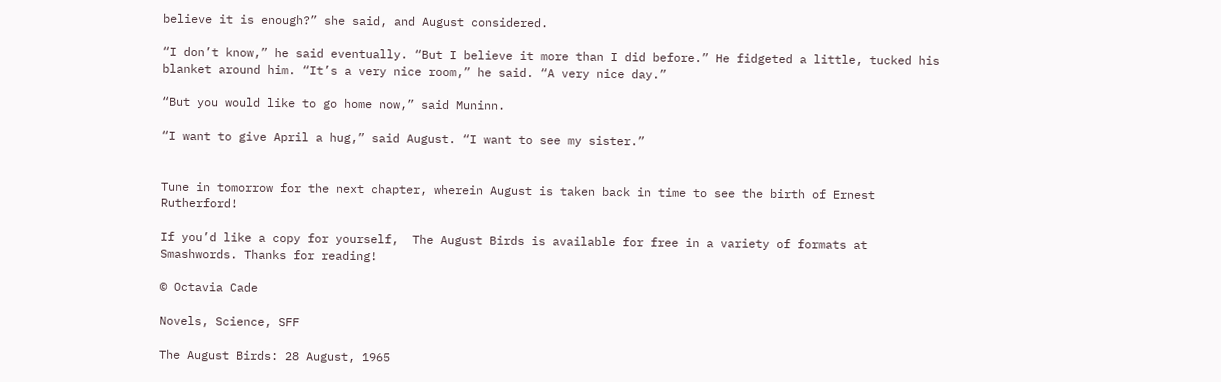believe it is enough?” she said, and August considered.

“I don’t know,” he said eventually. “But I believe it more than I did before.” He fidgeted a little, tucked his blanket around him. “It’s a very nice room,” he said. “A very nice day.”

“But you would like to go home now,” said Muninn.

“I want to give April a hug,” said August. “I want to see my sister.”


Tune in tomorrow for the next chapter, wherein August is taken back in time to see the birth of Ernest Rutherford!

If you’d like a copy for yourself,  The August Birds is available for free in a variety of formats at Smashwords. Thanks for reading!

© Octavia Cade

Novels, Science, SFF

The August Birds: 28 August, 1965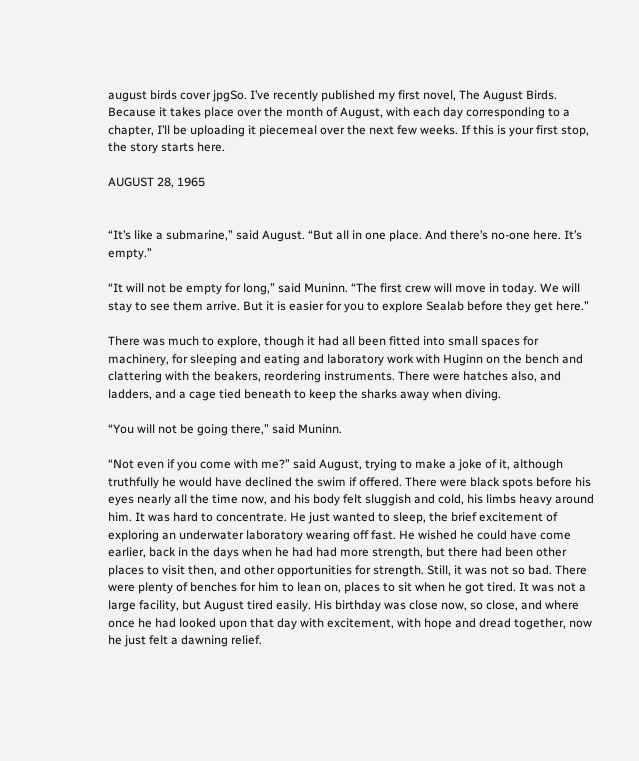august birds cover jpgSo. I’ve recently published my first novel, The August Birds. Because it takes place over the month of August, with each day corresponding to a chapter, I’ll be uploading it piecemeal over the next few weeks. If this is your first stop, the story starts here.

AUGUST 28, 1965


“It’s like a submarine,” said August. “But all in one place. And there’s no-one here. It’s empty.”

“It will not be empty for long,” said Muninn. “The first crew will move in today. We will stay to see them arrive. But it is easier for you to explore Sealab before they get here.”

There was much to explore, though it had all been fitted into small spaces for machinery, for sleeping and eating and laboratory work with Huginn on the bench and clattering with the beakers, reordering instruments. There were hatches also, and ladders, and a cage tied beneath to keep the sharks away when diving.

“You will not be going there,” said Muninn.

“Not even if you come with me?” said August, trying to make a joke of it, although truthfully he would have declined the swim if offered. There were black spots before his eyes nearly all the time now, and his body felt sluggish and cold, his limbs heavy around him. It was hard to concentrate. He just wanted to sleep, the brief excitement of exploring an underwater laboratory wearing off fast. He wished he could have come earlier, back in the days when he had had more strength, but there had been other places to visit then, and other opportunities for strength. Still, it was not so bad. There were plenty of benches for him to lean on, places to sit when he got tired. It was not a large facility, but August tired easily. His birthday was close now, so close, and where once he had looked upon that day with excitement, with hope and dread together, now he just felt a dawning relief.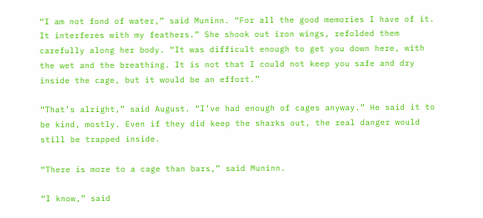“I am not fond of water,” said Muninn. “For all the good memories I have of it. It interferes with my feathers.” She shook out iron wings, refolded them carefully along her body. “It was difficult enough to get you down here, with the wet and the breathing. It is not that I could not keep you safe and dry inside the cage, but it would be an effort.”

“That’s alright,” said August. “I’ve had enough of cages anyway.” He said it to be kind, mostly. Even if they did keep the sharks out, the real danger would still be trapped inside.

“There is more to a cage than bars,” said Muninn.

“I know,” said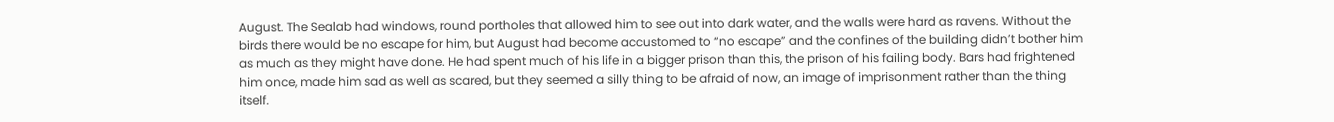August. The Sealab had windows, round portholes that allowed him to see out into dark water, and the walls were hard as ravens. Without the birds there would be no escape for him, but August had become accustomed to “no escape” and the confines of the building didn’t bother him as much as they might have done. He had spent much of his life in a bigger prison than this, the prison of his failing body. Bars had frightened him once, made him sad as well as scared, but they seemed a silly thing to be afraid of now, an image of imprisonment rather than the thing itself.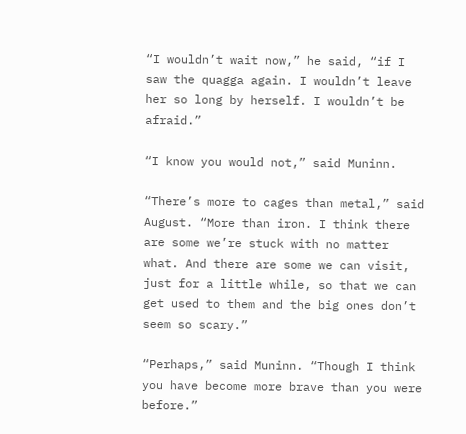“I wouldn’t wait now,” he said, “if I saw the quagga again. I wouldn’t leave her so long by herself. I wouldn’t be afraid.”

“I know you would not,” said Muninn.

“There’s more to cages than metal,” said August. “More than iron. I think there are some we’re stuck with no matter what. And there are some we can visit, just for a little while, so that we can get used to them and the big ones don’t seem so scary.”

“Perhaps,” said Muninn. “Though I think you have become more brave than you were before.”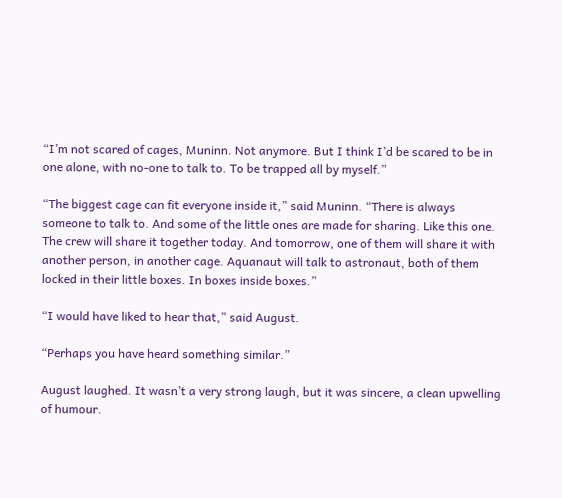“I’m not scared of cages, Muninn. Not anymore. But I think I’d be scared to be in one alone, with no-one to talk to. To be trapped all by myself.”

“The biggest cage can fit everyone inside it,” said Muninn. “There is always someone to talk to. And some of the little ones are made for sharing. Like this one. The crew will share it together today. And tomorrow, one of them will share it with another person, in another cage. Aquanaut will talk to astronaut, both of them locked in their little boxes. In boxes inside boxes.”

“I would have liked to hear that,” said August.

“Perhaps you have heard something similar.”

August laughed. It wasn’t a very strong laugh, but it was sincere, a clean upwelling of humour.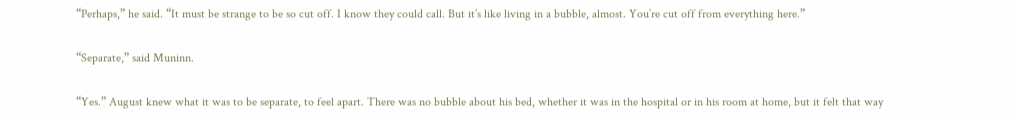“Perhaps,” he said. “It must be strange to be so cut off. I know they could call. But it’s like living in a bubble, almost. You’re cut off from everything here.”

“Separate,” said Muninn.

“Yes.” August knew what it was to be separate, to feel apart. There was no bubble about his bed, whether it was in the hospital or in his room at home, but it felt that way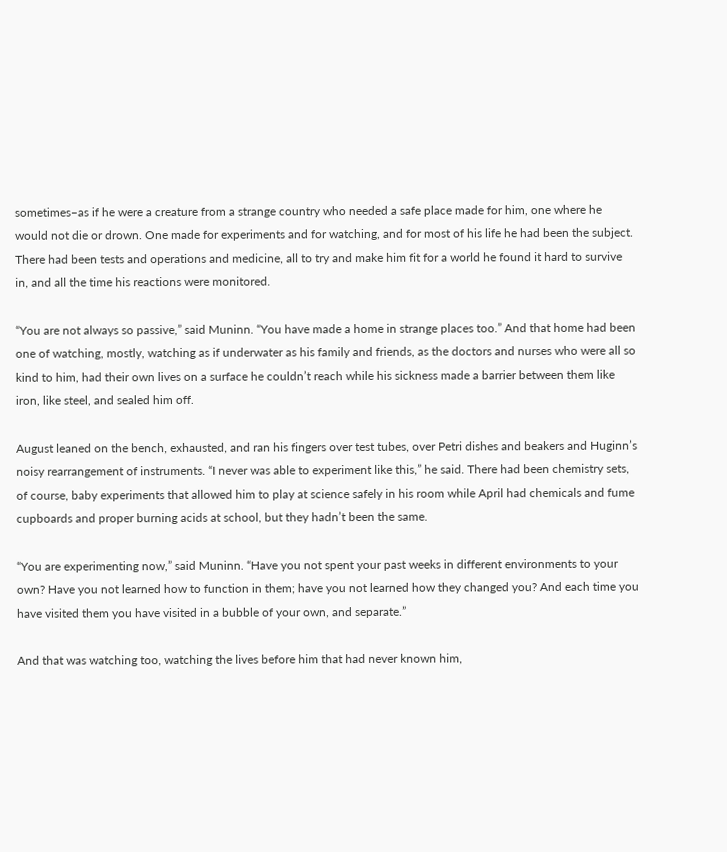sometimes–as if he were a creature from a strange country who needed a safe place made for him, one where he would not die or drown. One made for experiments and for watching, and for most of his life he had been the subject. There had been tests and operations and medicine, all to try and make him fit for a world he found it hard to survive in, and all the time his reactions were monitored.

“You are not always so passive,” said Muninn. “You have made a home in strange places too.” And that home had been one of watching, mostly, watching as if underwater as his family and friends, as the doctors and nurses who were all so kind to him, had their own lives on a surface he couldn’t reach while his sickness made a barrier between them like iron, like steel, and sealed him off.

August leaned on the bench, exhausted, and ran his fingers over test tubes, over Petri dishes and beakers and Huginn’s noisy rearrangement of instruments. “I never was able to experiment like this,” he said. There had been chemistry sets, of course, baby experiments that allowed him to play at science safely in his room while April had chemicals and fume cupboards and proper burning acids at school, but they hadn’t been the same.

“You are experimenting now,” said Muninn. “Have you not spent your past weeks in different environments to your own? Have you not learned how to function in them; have you not learned how they changed you? And each time you have visited them you have visited in a bubble of your own, and separate.”

And that was watching too, watching the lives before him that had never known him,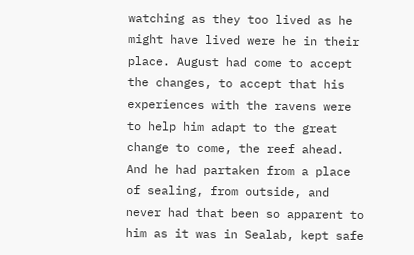watching as they too lived as he might have lived were he in their place. August had come to accept the changes, to accept that his experiences with the ravens were to help him adapt to the great change to come, the reef ahead. And he had partaken from a place of sealing, from outside, and never had that been so apparent to him as it was in Sealab, kept safe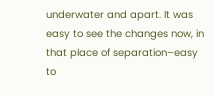underwater and apart. It was easy to see the changes now, in that place of separation–easy to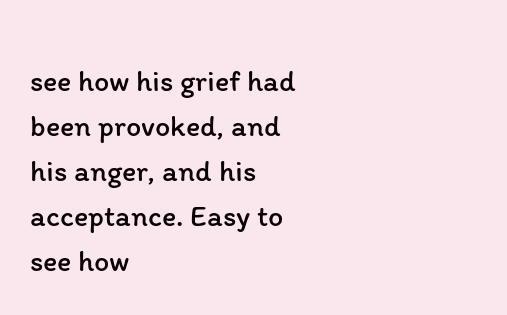see how his grief had been provoked, and his anger, and his acceptance. Easy to see how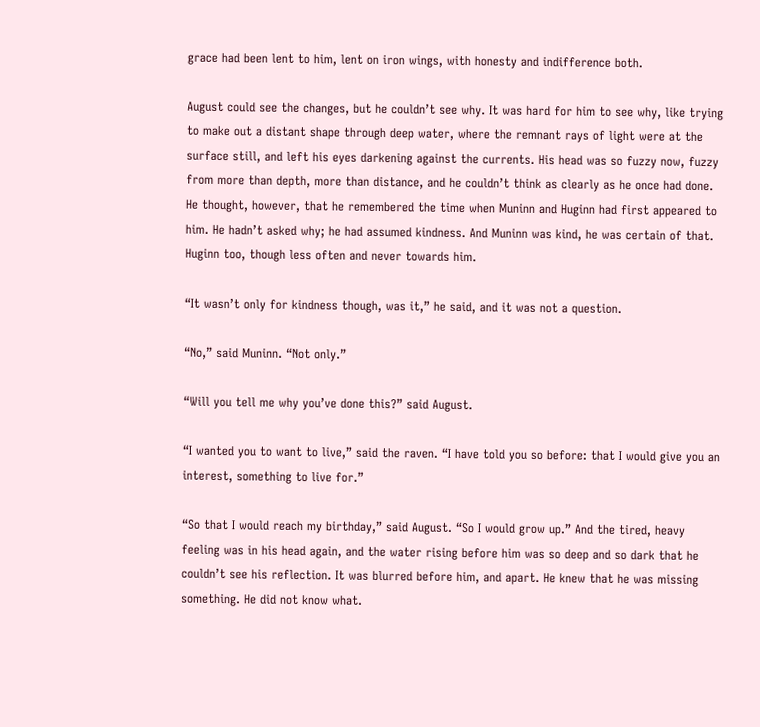grace had been lent to him, lent on iron wings, with honesty and indifference both.

August could see the changes, but he couldn’t see why. It was hard for him to see why, like trying to make out a distant shape through deep water, where the remnant rays of light were at the surface still, and left his eyes darkening against the currents. His head was so fuzzy now, fuzzy from more than depth, more than distance, and he couldn’t think as clearly as he once had done. He thought, however, that he remembered the time when Muninn and Huginn had first appeared to him. He hadn’t asked why; he had assumed kindness. And Muninn was kind, he was certain of that. Huginn too, though less often and never towards him.

“It wasn’t only for kindness though, was it,” he said, and it was not a question.

“No,” said Muninn. “Not only.”

“Will you tell me why you’ve done this?” said August.

“I wanted you to want to live,” said the raven. “I have told you so before: that I would give you an interest, something to live for.”

“So that I would reach my birthday,” said August. “So I would grow up.” And the tired, heavy feeling was in his head again, and the water rising before him was so deep and so dark that he couldn’t see his reflection. It was blurred before him, and apart. He knew that he was missing something. He did not know what.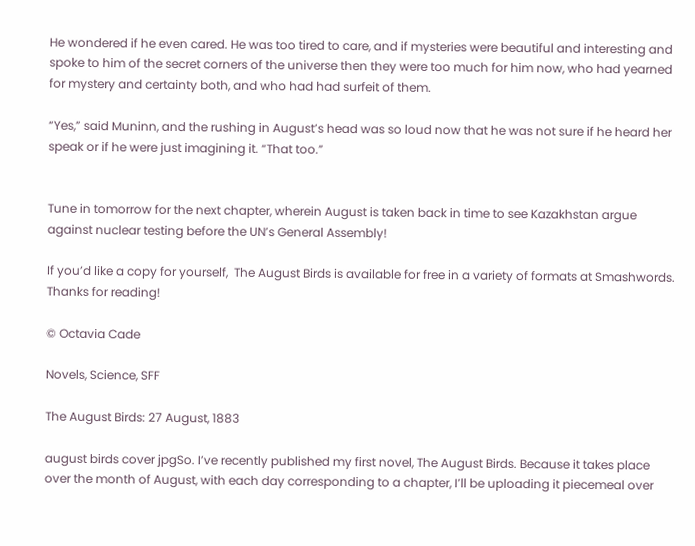He wondered if he even cared. He was too tired to care, and if mysteries were beautiful and interesting and spoke to him of the secret corners of the universe then they were too much for him now, who had yearned for mystery and certainty both, and who had had surfeit of them.

“Yes,” said Muninn, and the rushing in August’s head was so loud now that he was not sure if he heard her speak or if he were just imagining it. “That too.”


Tune in tomorrow for the next chapter, wherein August is taken back in time to see Kazakhstan argue against nuclear testing before the UN’s General Assembly!

If you’d like a copy for yourself,  The August Birds is available for free in a variety of formats at Smashwords. Thanks for reading!

© Octavia Cade

Novels, Science, SFF

The August Birds: 27 August, 1883

august birds cover jpgSo. I’ve recently published my first novel, The August Birds. Because it takes place over the month of August, with each day corresponding to a chapter, I’ll be uploading it piecemeal over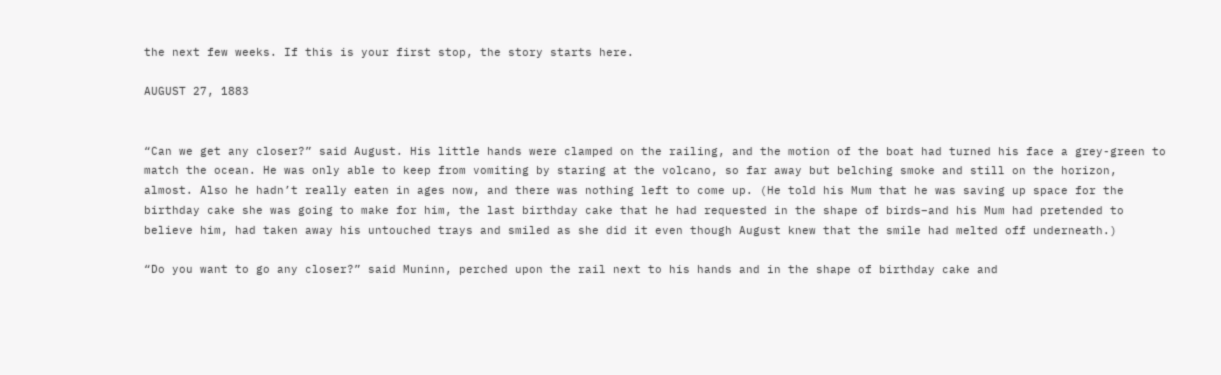the next few weeks. If this is your first stop, the story starts here.

AUGUST 27, 1883


“Can we get any closer?” said August. His little hands were clamped on the railing, and the motion of the boat had turned his face a grey-green to match the ocean. He was only able to keep from vomiting by staring at the volcano, so far away but belching smoke and still on the horizon, almost. Also he hadn’t really eaten in ages now, and there was nothing left to come up. (He told his Mum that he was saving up space for the birthday cake she was going to make for him, the last birthday cake that he had requested in the shape of birds–and his Mum had pretended to believe him, had taken away his untouched trays and smiled as she did it even though August knew that the smile had melted off underneath.)

“Do you want to go any closer?” said Muninn, perched upon the rail next to his hands and in the shape of birthday cake and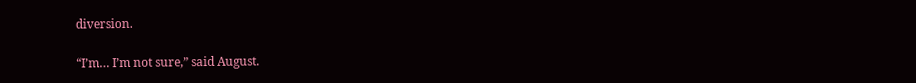diversion.

“I’m… I’m not sure,” said August.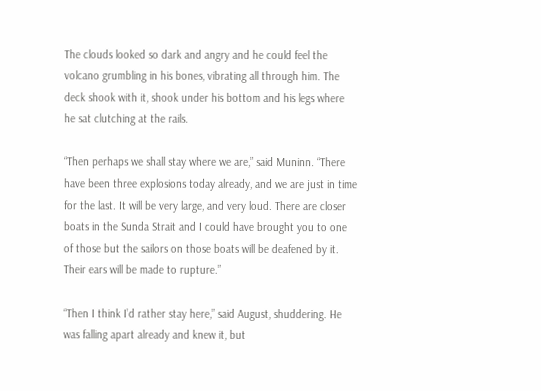The clouds looked so dark and angry and he could feel the volcano grumbling in his bones, vibrating all through him. The deck shook with it, shook under his bottom and his legs where he sat clutching at the rails.

“Then perhaps we shall stay where we are,” said Muninn. “There have been three explosions today already, and we are just in time for the last. It will be very large, and very loud. There are closer boats in the Sunda Strait and I could have brought you to one of those but the sailors on those boats will be deafened by it. Their ears will be made to rupture.”

“Then I think I’d rather stay here,” said August, shuddering. He was falling apart already and knew it, but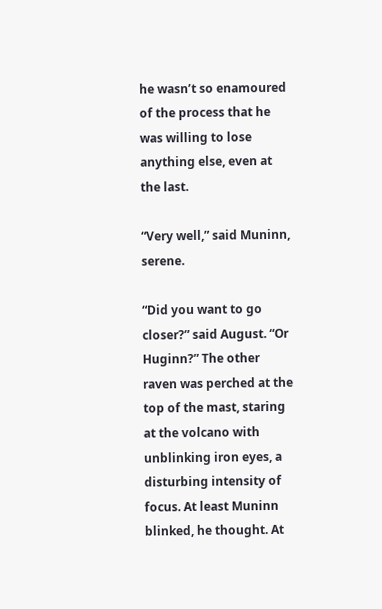he wasn’t so enamoured of the process that he was willing to lose anything else, even at the last.

“Very well,” said Muninn, serene.

“Did you want to go closer?” said August. “Or Huginn?” The other raven was perched at the top of the mast, staring at the volcano with unblinking iron eyes, a disturbing intensity of focus. At least Muninn blinked, he thought. At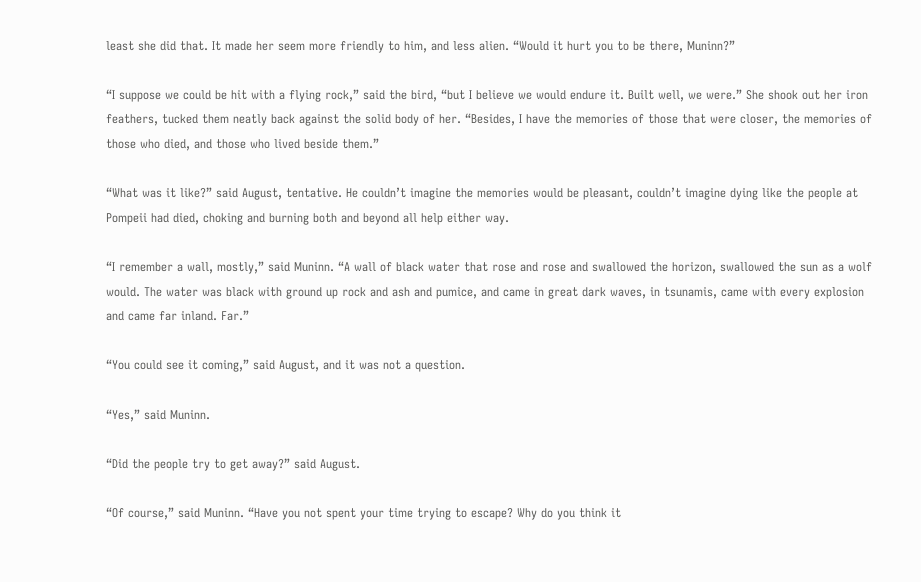least she did that. It made her seem more friendly to him, and less alien. “Would it hurt you to be there, Muninn?”

“I suppose we could be hit with a flying rock,” said the bird, “but I believe we would endure it. Built well, we were.” She shook out her iron feathers, tucked them neatly back against the solid body of her. “Besides, I have the memories of those that were closer, the memories of those who died, and those who lived beside them.”

“What was it like?” said August, tentative. He couldn’t imagine the memories would be pleasant, couldn’t imagine dying like the people at Pompeii had died, choking and burning both and beyond all help either way.

“I remember a wall, mostly,” said Muninn. “A wall of black water that rose and rose and swallowed the horizon, swallowed the sun as a wolf would. The water was black with ground up rock and ash and pumice, and came in great dark waves, in tsunamis, came with every explosion and came far inland. Far.”

“You could see it coming,” said August, and it was not a question.

“Yes,” said Muninn.

“Did the people try to get away?” said August.

“Of course,” said Muninn. “Have you not spent your time trying to escape? Why do you think it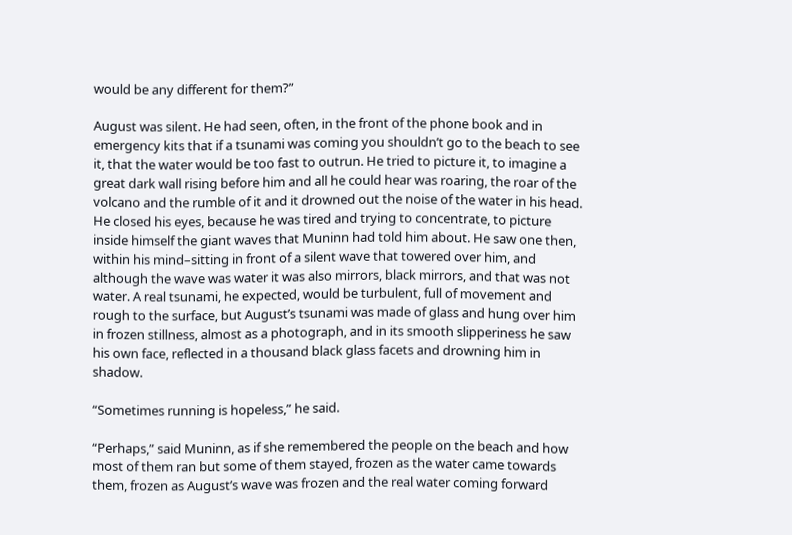would be any different for them?”

August was silent. He had seen, often, in the front of the phone book and in emergency kits that if a tsunami was coming you shouldn’t go to the beach to see it, that the water would be too fast to outrun. He tried to picture it, to imagine a great dark wall rising before him and all he could hear was roaring, the roar of the volcano and the rumble of it and it drowned out the noise of the water in his head. He closed his eyes, because he was tired and trying to concentrate, to picture inside himself the giant waves that Muninn had told him about. He saw one then, within his mind–sitting in front of a silent wave that towered over him, and although the wave was water it was also mirrors, black mirrors, and that was not water. A real tsunami, he expected, would be turbulent, full of movement and rough to the surface, but August’s tsunami was made of glass and hung over him in frozen stillness, almost as a photograph, and in its smooth slipperiness he saw his own face, reflected in a thousand black glass facets and drowning him in shadow.

“Sometimes running is hopeless,” he said.

“Perhaps,” said Muninn, as if she remembered the people on the beach and how most of them ran but some of them stayed, frozen as the water came towards them, frozen as August’s wave was frozen and the real water coming forward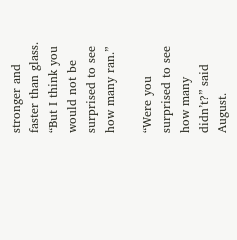stronger and faster than glass. “But I think you would not be surprised to see how many ran.”

“Were you surprised to see how many didn’t?” said August.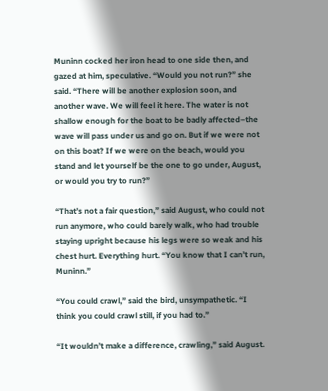Muninn cocked her iron head to one side then, and gazed at him, speculative. “Would you not run?” she said. “There will be another explosion soon, and another wave. We will feel it here. The water is not shallow enough for the boat to be badly affected–the wave will pass under us and go on. But if we were not on this boat? If we were on the beach, would you stand and let yourself be the one to go under, August, or would you try to run?”

“That’s not a fair question,” said August, who could not run anymore, who could barely walk, who had trouble staying upright because his legs were so weak and his chest hurt. Everything hurt. “You know that I can’t run, Muninn.”

“You could crawl,” said the bird, unsympathetic. “I think you could crawl still, if you had to.”

“It wouldn’t make a difference, crawling,” said August.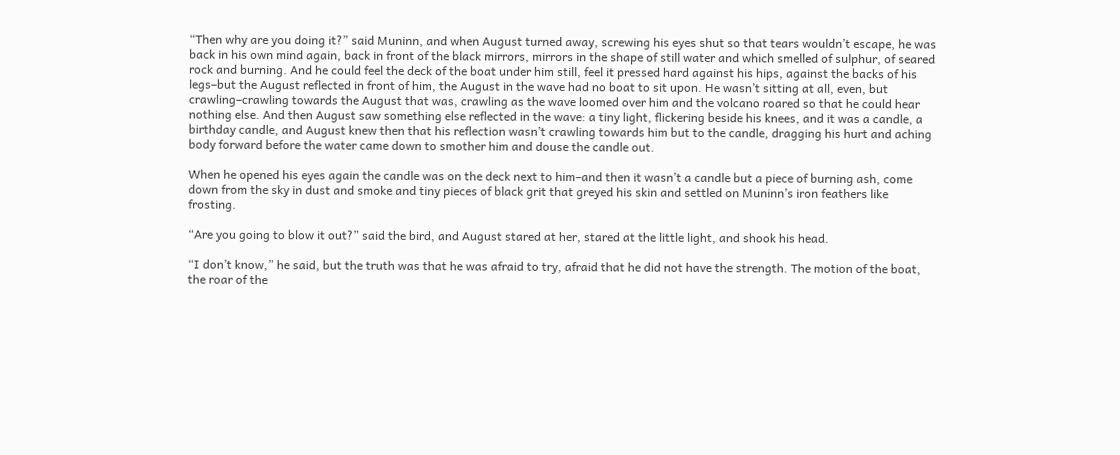“Then why are you doing it?” said Muninn, and when August turned away, screwing his eyes shut so that tears wouldn’t escape, he was back in his own mind again, back in front of the black mirrors, mirrors in the shape of still water and which smelled of sulphur, of seared rock and burning. And he could feel the deck of the boat under him still, feel it pressed hard against his hips, against the backs of his legs–but the August reflected in front of him, the August in the wave had no boat to sit upon. He wasn’t sitting at all, even, but crawling–crawling towards the August that was, crawling as the wave loomed over him and the volcano roared so that he could hear nothing else. And then August saw something else reflected in the wave: a tiny light, flickering beside his knees, and it was a candle, a birthday candle, and August knew then that his reflection wasn’t crawling towards him but to the candle, dragging his hurt and aching body forward before the water came down to smother him and douse the candle out.

When he opened his eyes again the candle was on the deck next to him–and then it wasn’t a candle but a piece of burning ash, come down from the sky in dust and smoke and tiny pieces of black grit that greyed his skin and settled on Muninn’s iron feathers like frosting.

“Are you going to blow it out?” said the bird, and August stared at her, stared at the little light, and shook his head.

“I don’t know,” he said, but the truth was that he was afraid to try, afraid that he did not have the strength. The motion of the boat, the roar of the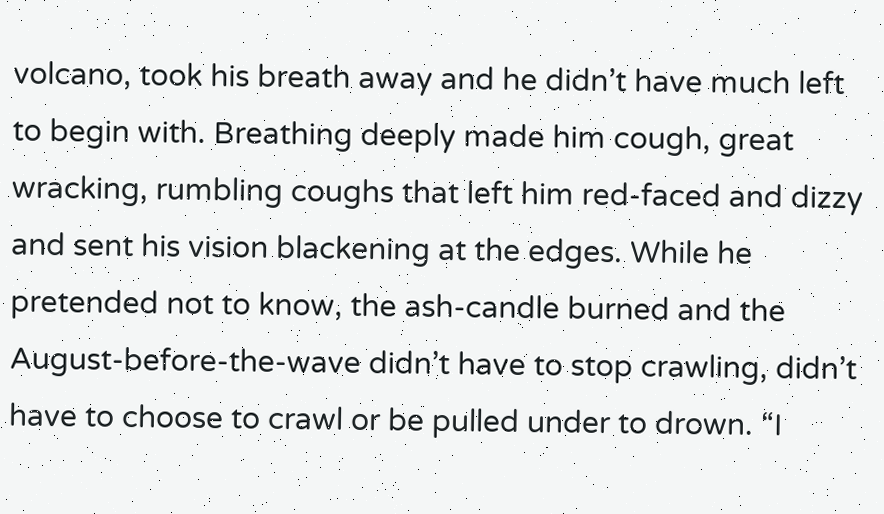volcano, took his breath away and he didn’t have much left to begin with. Breathing deeply made him cough, great wracking, rumbling coughs that left him red-faced and dizzy and sent his vision blackening at the edges. While he pretended not to know, the ash-candle burned and the August-before-the-wave didn’t have to stop crawling, didn’t have to choose to crawl or be pulled under to drown. “I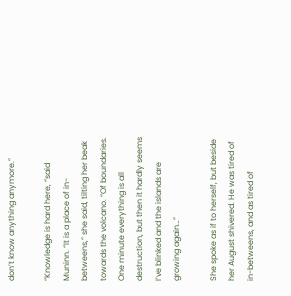don’t know anything anymore.”

“Knowledge is hard here, “said Muninn. “It is a place of in-betweens,” she said, tilting her beak towards the volcano. “Of boundaries. One minute everything is all destruction, but then it hardly seems I’ve blinked and the islands are growing again…”

She spoke as if to herself, but beside her August shivered. He was tired of in-betweens, and as tired of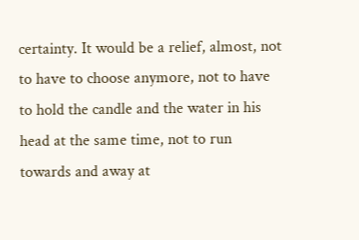certainty. It would be a relief, almost, not to have to choose anymore, not to have to hold the candle and the water in his head at the same time, not to run towards and away at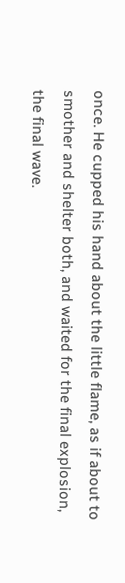once. He cupped his hand about the little flame, as if about to smother and shelter both, and waited for the final explosion, the final wave.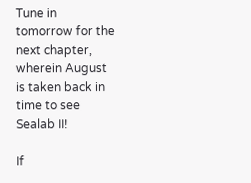Tune in tomorrow for the next chapter, wherein August is taken back in time to see Sealab II!

If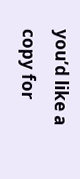you’d like a copy for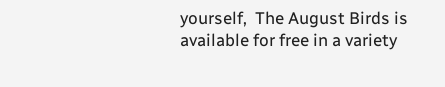yourself,  The August Birds is available for free in a variety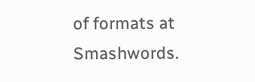of formats at Smashwords.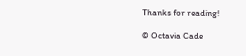Thanks for reading!

© Octavia Cade